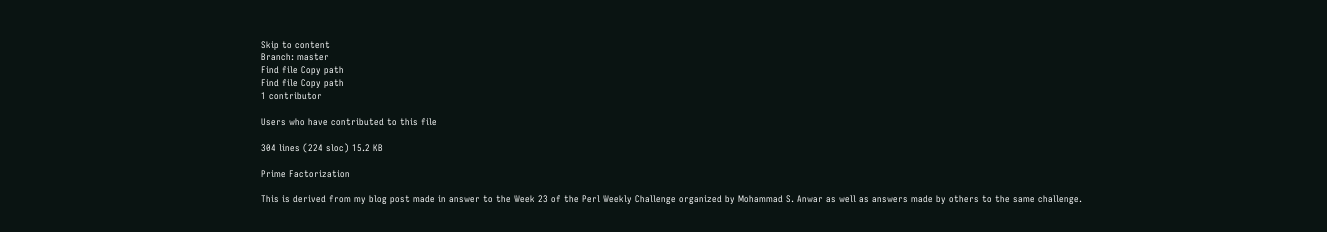Skip to content
Branch: master
Find file Copy path
Find file Copy path
1 contributor

Users who have contributed to this file

304 lines (224 sloc) 15.2 KB

Prime Factorization

This is derived from my blog post made in answer to the Week 23 of the Perl Weekly Challenge organized by Mohammad S. Anwar as well as answers made by others to the same challenge.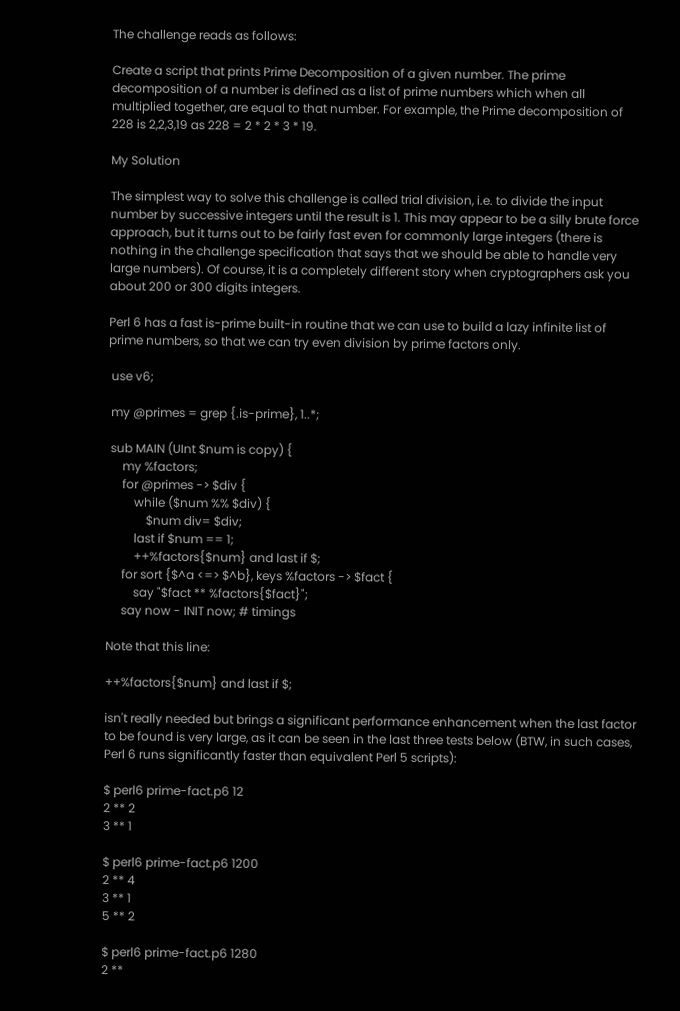The challenge reads as follows:

Create a script that prints Prime Decomposition of a given number. The prime decomposition of a number is defined as a list of prime numbers which when all multiplied together, are equal to that number. For example, the Prime decomposition of 228 is 2,2,3,19 as 228 = 2 * 2 * 3 * 19.

My Solution

The simplest way to solve this challenge is called trial division, i.e. to divide the input number by successive integers until the result is 1. This may appear to be a silly brute force approach, but it turns out to be fairly fast even for commonly large integers (there is nothing in the challenge specification that says that we should be able to handle very large numbers). Of course, it is a completely different story when cryptographers ask you about 200 or 300 digits integers.

Perl 6 has a fast is-prime built-in routine that we can use to build a lazy infinite list of prime numbers, so that we can try even division by prime factors only.

 use v6;

 my @primes = grep {.is-prime}, 1..*;

 sub MAIN (UInt $num is copy) {
     my %factors;
     for @primes -> $div {
         while ($num %% $div) {
             $num div= $div;
         last if $num == 1;
         ++%factors{$num} and last if $;
     for sort {$^a <=> $^b}, keys %factors -> $fact {
         say "$fact ** %factors{$fact}";
     say now - INIT now; # timings

Note that this line:

++%factors{$num} and last if $;

isn't really needed but brings a significant performance enhancement when the last factor to be found is very large, as it can be seen in the last three tests below (BTW, in such cases, Perl 6 runs significantly faster than equivalent Perl 5 scripts):

$ perl6 prime-fact.p6 12
2 ** 2
3 ** 1

$ perl6 prime-fact.p6 1200
2 ** 4
3 ** 1
5 ** 2

$ perl6 prime-fact.p6 1280
2 **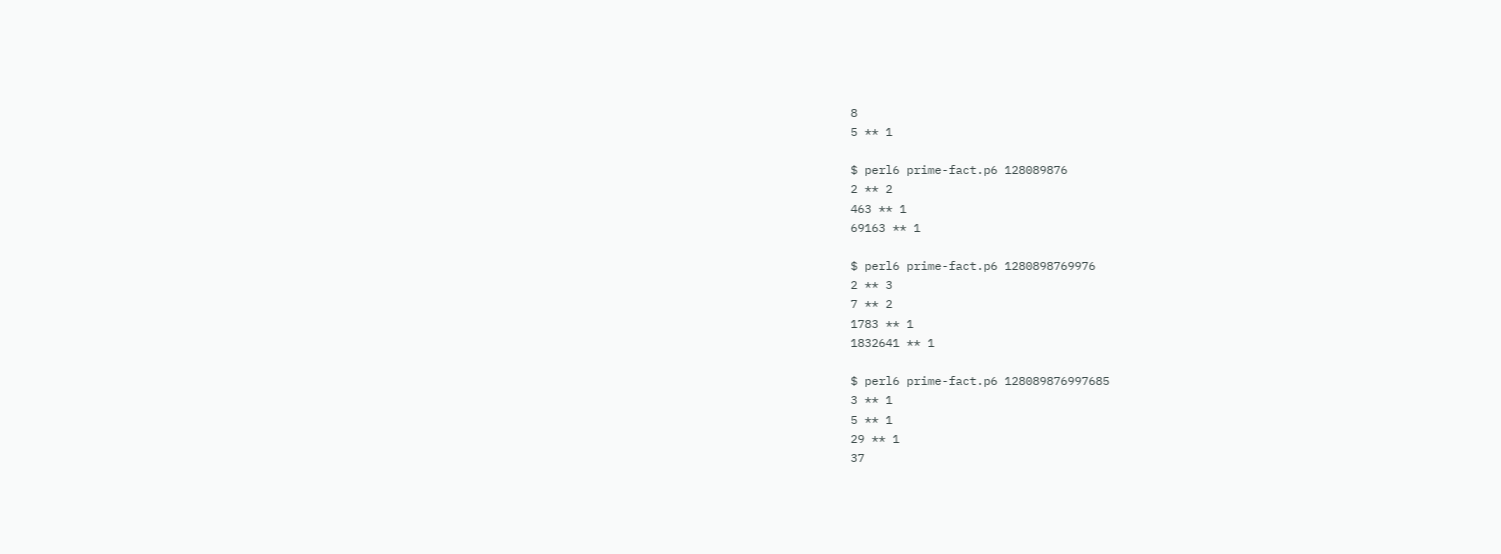8
5 ** 1

$ perl6 prime-fact.p6 128089876
2 ** 2
463 ** 1
69163 ** 1

$ perl6 prime-fact.p6 1280898769976
2 ** 3
7 ** 2
1783 ** 1
1832641 ** 1

$ perl6 prime-fact.p6 128089876997685
3 ** 1
5 ** 1
29 ** 1
37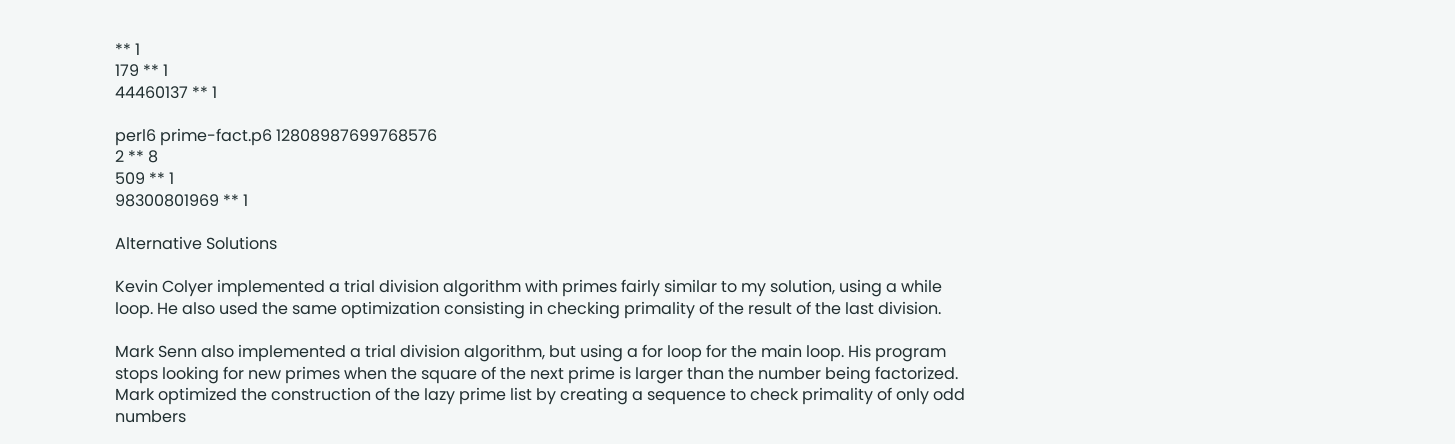** 1
179 ** 1
44460137 ** 1

perl6 prime-fact.p6 12808987699768576
2 ** 8
509 ** 1
98300801969 ** 1

Alternative Solutions

Kevin Colyer implemented a trial division algorithm with primes fairly similar to my solution, using a while loop. He also used the same optimization consisting in checking primality of the result of the last division.

Mark Senn also implemented a trial division algorithm, but using a for loop for the main loop. His program stops looking for new primes when the square of the next prime is larger than the number being factorized. Mark optimized the construction of the lazy prime list by creating a sequence to check primality of only odd numbers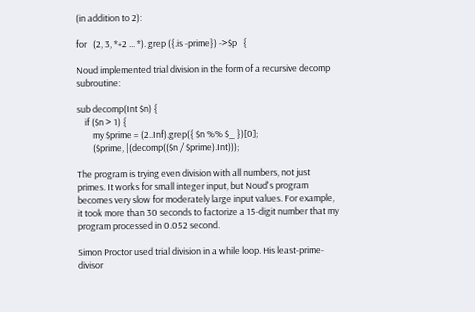(in addition to 2):

for   (2, 3, *+2 ... *). grep ({.is -prime}) ->$p   {

Noud implemented trial division in the form of a recursive decomp subroutine:

sub decomp(Int $n) {
    if ($n > 1) {
        my $prime = (2..Inf).grep({ $n %% $_ })[0];
        ($prime, |(decomp(($n / $prime).Int)));

The program is trying even division with all numbers, not just primes. It works for small integer input, but Noud's program becomes very slow for moderately large input values. For example, it took more than 30 seconds to factorize a 15-digit number that my program processed in 0.052 second.

Simon Proctor used trial division in a while loop. His least-prime-divisor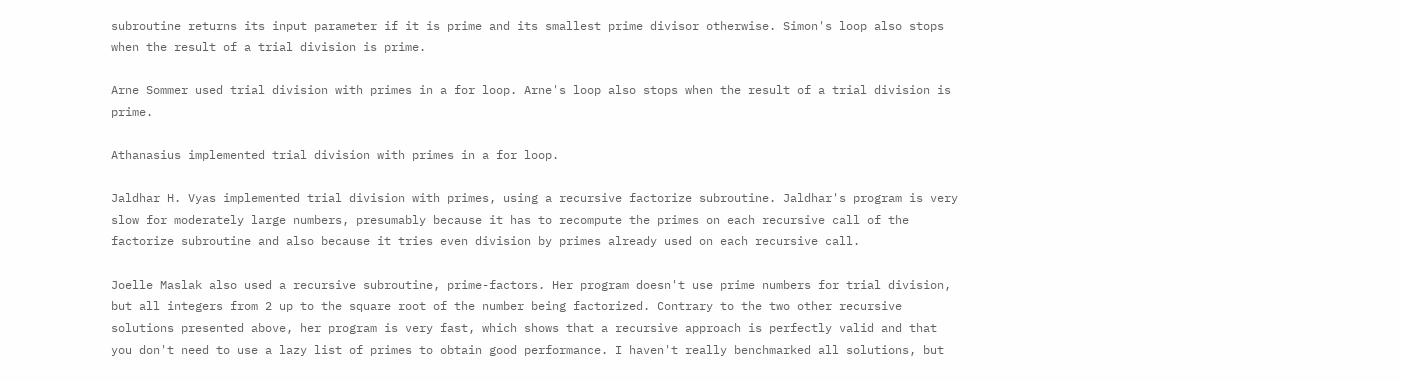subroutine returns its input parameter if it is prime and its smallest prime divisor otherwise. Simon's loop also stops when the result of a trial division is prime.

Arne Sommer used trial division with primes in a for loop. Arne's loop also stops when the result of a trial division is prime.

Athanasius implemented trial division with primes in a for loop.

Jaldhar H. Vyas implemented trial division with primes, using a recursive factorize subroutine. Jaldhar's program is very slow for moderately large numbers, presumably because it has to recompute the primes on each recursive call of the factorize subroutine and also because it tries even division by primes already used on each recursive call.

Joelle Maslak also used a recursive subroutine, prime-factors. Her program doesn't use prime numbers for trial division, but all integers from 2 up to the square root of the number being factorized. Contrary to the two other recursive solutions presented above, her program is very fast, which shows that a recursive approach is perfectly valid and that you don't need to use a lazy list of primes to obtain good performance. I haven't really benchmarked all solutions, but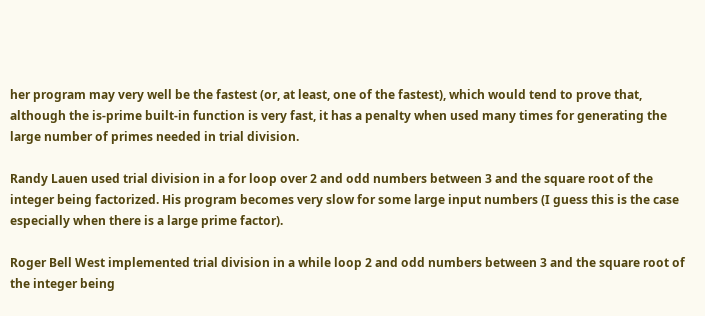her program may very well be the fastest (or, at least, one of the fastest), which would tend to prove that, although the is-prime built-in function is very fast, it has a penalty when used many times for generating the large number of primes needed in trial division.

Randy Lauen used trial division in a for loop over 2 and odd numbers between 3 and the square root of the integer being factorized. His program becomes very slow for some large input numbers (I guess this is the case especially when there is a large prime factor).

Roger Bell West implemented trial division in a while loop 2 and odd numbers between 3 and the square root of the integer being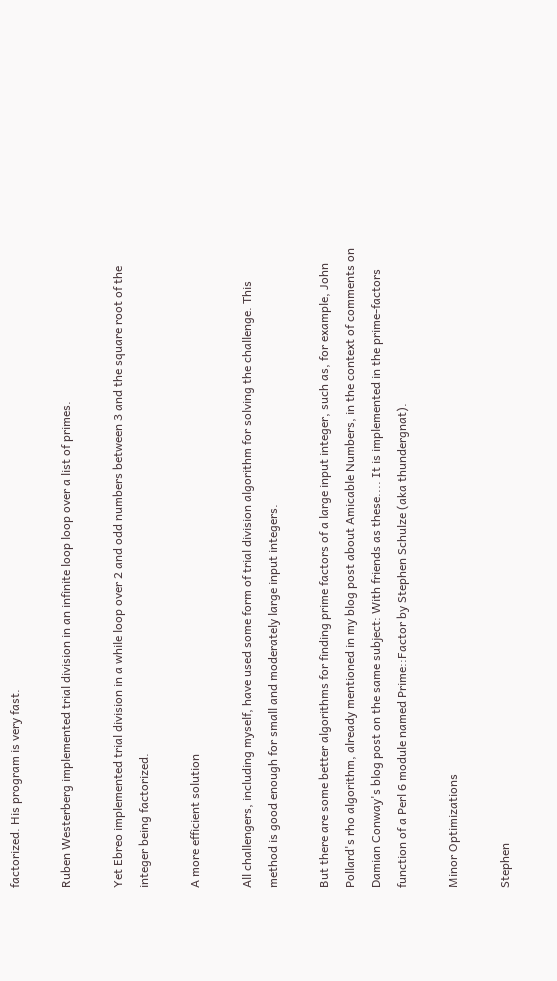factorized. His program is very fast.

Ruben Westerberg implemented trial division in an infinite loop loop over a list of primes.

Yet Ebreo implemented trial division in a while loop over 2 and odd numbers between 3 and the square root of the integer being factorized.

A more efficient solution

All challengers, including myself, have used some form of trial division algorithm for solving the challenge. This method is good enough for small and moderately large input integers.

But there are some better algorithms for finding prime factors of a large input integer, such as, for example, John Pollard's rho algorithm, already mentioned in my blog post about Amicable Numbers, in the context of comments on Damian Conway's blog post on the same subject: With friends as these.... It is implemented in the prime-factors function of a Perl 6 module named Prime::Factor by Stephen Schulze (aka thundergnat).

Minor Optimizations

Stephen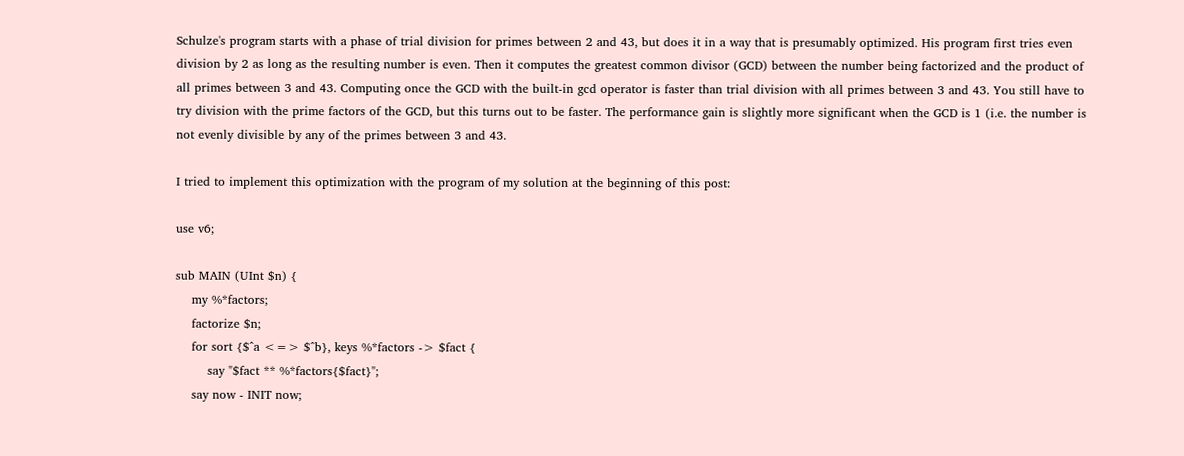Schulze's program starts with a phase of trial division for primes between 2 and 43, but does it in a way that is presumably optimized. His program first tries even division by 2 as long as the resulting number is even. Then it computes the greatest common divisor (GCD) between the number being factorized and the product of all primes between 3 and 43. Computing once the GCD with the built-in gcd operator is faster than trial division with all primes between 3 and 43. You still have to try division with the prime factors of the GCD, but this turns out to be faster. The performance gain is slightly more significant when the GCD is 1 (i.e. the number is not evenly divisible by any of the primes between 3 and 43.

I tried to implement this optimization with the program of my solution at the beginning of this post:

use v6;

sub MAIN (UInt $n) {
    my %*factors;
    factorize $n;
    for sort {$^a <=> $^b}, keys %*factors -> $fact {
        say "$fact ** %*factors{$fact}";
    say now - INIT now;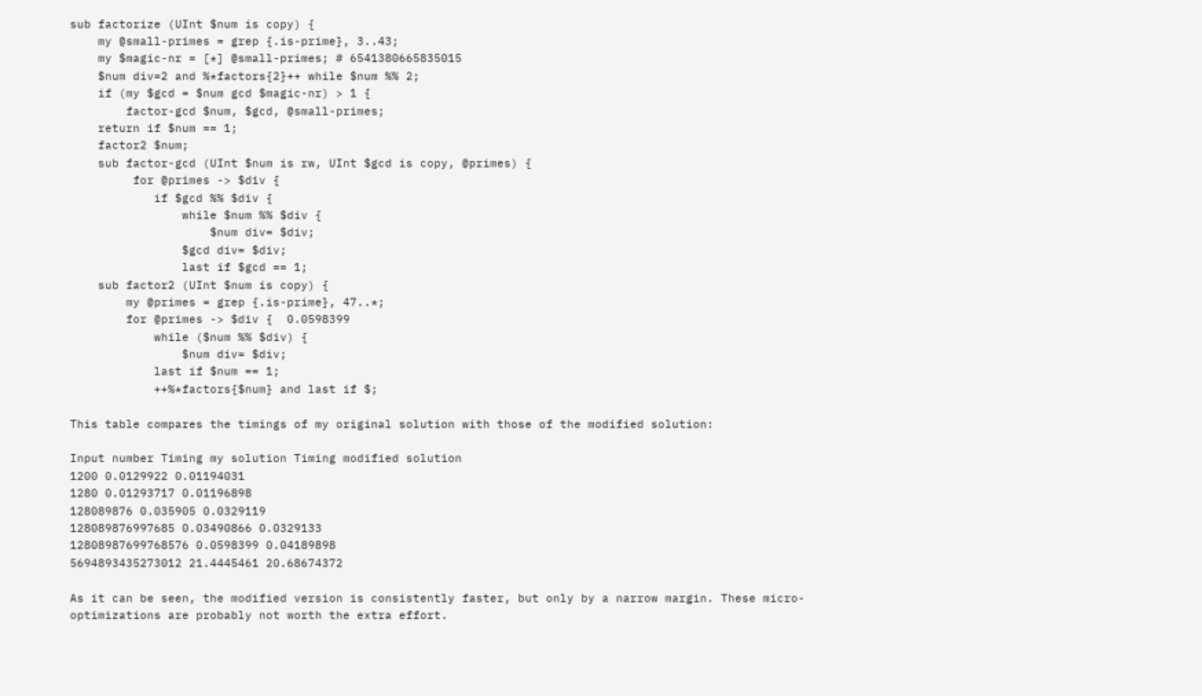sub factorize (UInt $num is copy) {
    my @small-primes = grep {.is-prime}, 3..43;
    my $magic-nr = [*] @small-primes; # 6541380665835015
    $num div=2 and %*factors{2}++ while $num %% 2;
    if (my $gcd = $num gcd $magic-nr) > 1 {
        factor-gcd $num, $gcd, @small-primes;
    return if $num == 1;
    factor2 $num;
    sub factor-gcd (UInt $num is rw, UInt $gcd is copy, @primes) {
         for @primes -> $div {
            if $gcd %% $div {
                while $num %% $div {
                    $num div= $div;
                $gcd div= $div;
                last if $gcd == 1;
    sub factor2 (UInt $num is copy) {
        my @primes = grep {.is-prime}, 47..*;
        for @primes -> $div {  0.0598399
            while ($num %% $div) {
                $num div= $div;
            last if $num == 1;
            ++%*factors{$num} and last if $;

This table compares the timings of my original solution with those of the modified solution:

Input number Timing my solution Timing modified solution
1200 0.0129922 0.01194031
1280 0.01293717 0.01196898
128089876 0.035905 0.0329119
128089876997685 0.03490866 0.0329133
12808987699768576 0.0598399 0.04189898
5694893435273012 21.4445461 20.68674372

As it can be seen, the modified version is consistently faster, but only by a narrow margin. These micro-optimizations are probably not worth the extra effort.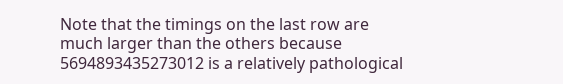Note that the timings on the last row are much larger than the others because 5694893435273012 is a relatively pathological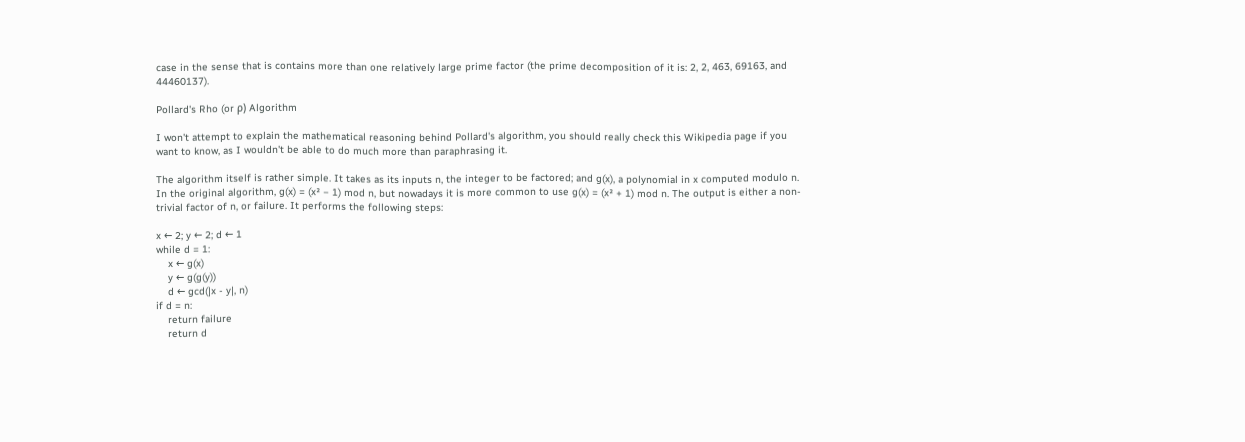case in the sense that is contains more than one relatively large prime factor (the prime decomposition of it is: 2, 2, 463, 69163, and 44460137).

Pollard's Rho (or ρ) Algorithm

I won't attempt to explain the mathematical reasoning behind Pollard's algorithm, you should really check this Wikipedia page if you want to know, as I wouldn't be able to do much more than paraphrasing it.

The algorithm itself is rather simple. It takes as its inputs n, the integer to be factored; and g(x), a polynomial in x computed modulo n. In the original algorithm, g(x) = (x² − 1) mod n, but nowadays it is more common to use g(x) = (x² + 1) mod n. The output is either a non-trivial factor of n, or failure. It performs the following steps:

x ← 2; y ← 2; d ← 1
while d = 1:
    x ← g(x)
    y ← g(g(y))
    d ← gcd(|x - y|, n)
if d = n:
    return failure
    return d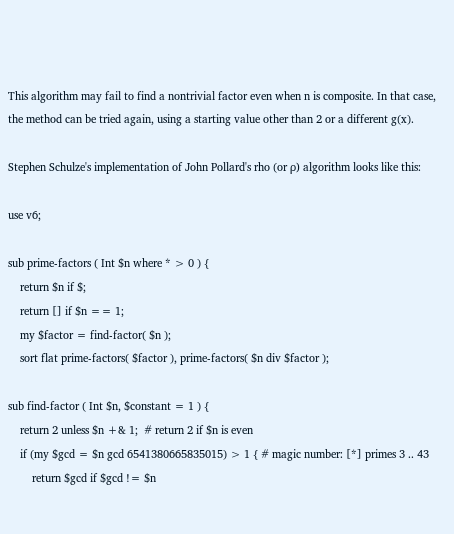This algorithm may fail to find a nontrivial factor even when n is composite. In that case, the method can be tried again, using a starting value other than 2 or a different g(x).

Stephen Schulze's implementation of John Pollard's rho (or ρ) algorithm looks like this:

use v6;

sub prime-factors ( Int $n where * > 0 ) {
    return $n if $;
    return [] if $n == 1;
    my $factor = find-factor( $n );
    sort flat prime-factors( $factor ), prime-factors( $n div $factor );

sub find-factor ( Int $n, $constant = 1 ) {
    return 2 unless $n +& 1;  # return 2 if $n is even
    if (my $gcd = $n gcd 6541380665835015) > 1 { # magic number: [*] primes 3 .. 43
        return $gcd if $gcd != $n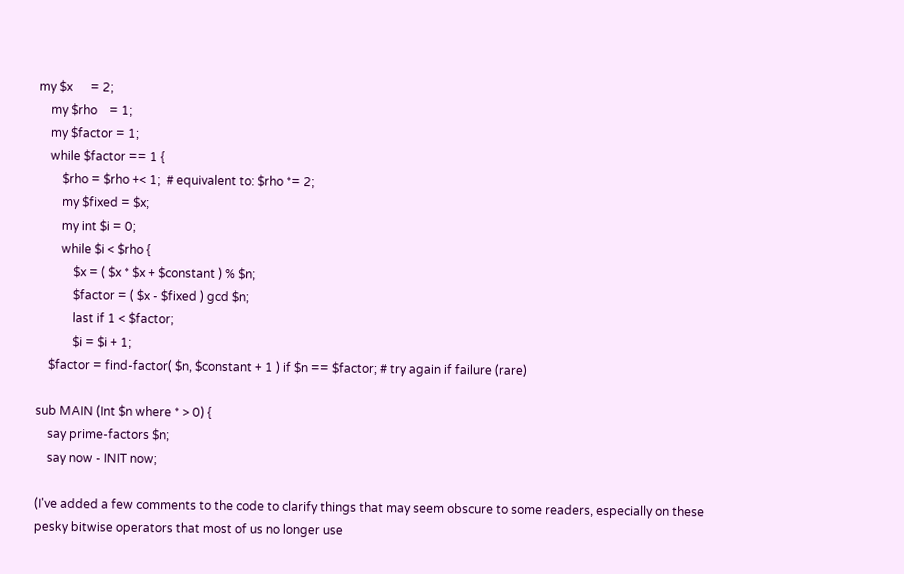my $x      = 2;
    my $rho    = 1;
    my $factor = 1;
    while $factor == 1 {
        $rho = $rho +< 1;  # equivalent to: $rho *= 2;
        my $fixed = $x;
        my int $i = 0;
        while $i < $rho {
            $x = ( $x * $x + $constant ) % $n;
            $factor = ( $x - $fixed ) gcd $n;
            last if 1 < $factor;
            $i = $i + 1;
    $factor = find-factor( $n, $constant + 1 ) if $n == $factor; # try again if failure (rare)

sub MAIN (Int $n where * > 0) {
    say prime-factors $n;
    say now - INIT now;

(I've added a few comments to the code to clarify things that may seem obscure to some readers, especially on these pesky bitwise operators that most of us no longer use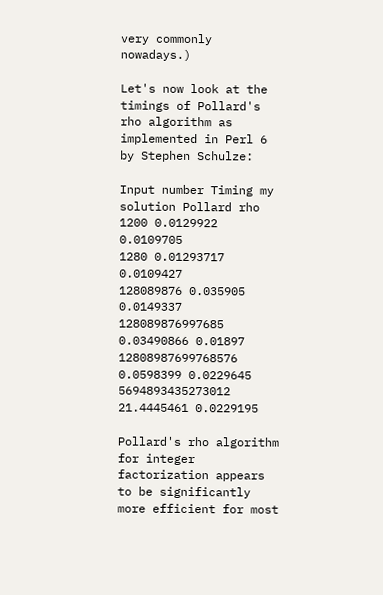very commonly nowadays.)

Let's now look at the timings of Pollard's rho algorithm as implemented in Perl 6 by Stephen Schulze:

Input number Timing my solution Pollard rho
1200 0.0129922 0.0109705
1280 0.01293717 0.0109427
128089876 0.035905 0.0149337
128089876997685 0.03490866 0.01897
12808987699768576 0.0598399 0.0229645
5694893435273012 21.4445461 0.0229195

Pollard's rho algorithm for integer factorization appears to be significantly more efficient for most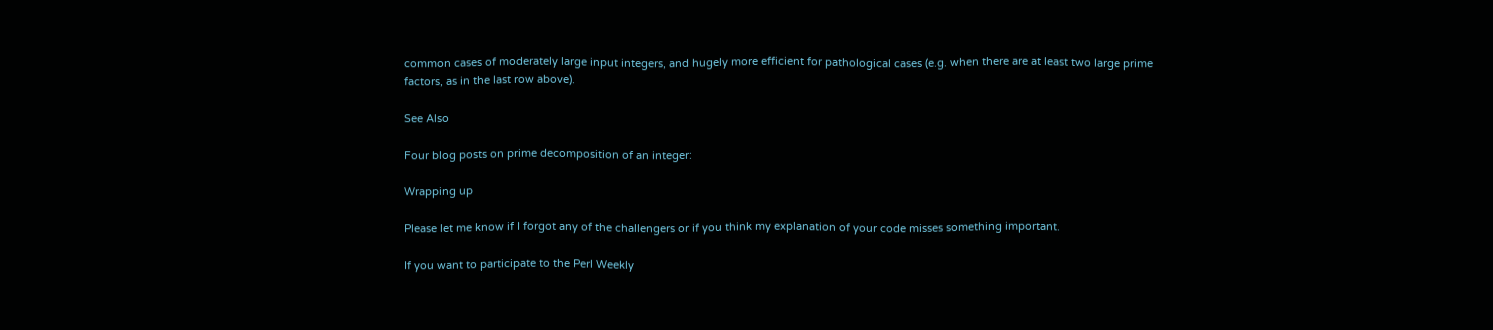common cases of moderately large input integers, and hugely more efficient for pathological cases (e.g. when there are at least two large prime factors, as in the last row above).

See Also

Four blog posts on prime decomposition of an integer:

Wrapping up

Please let me know if I forgot any of the challengers or if you think my explanation of your code misses something important.

If you want to participate to the Perl Weekly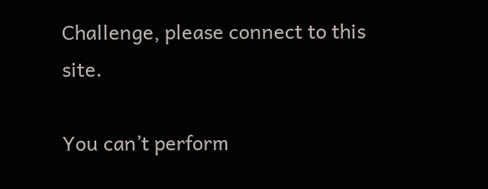Challenge, please connect to this site.

You can’t perform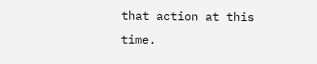that action at this time.